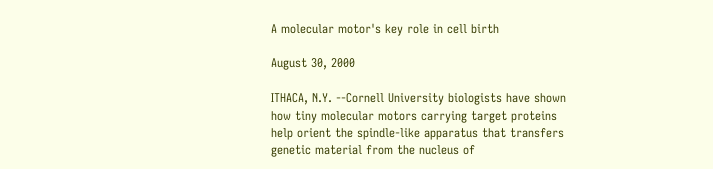A molecular motor's key role in cell birth

August 30, 2000

ITHACA, N.Y. --Cornell University biologists have shown how tiny molecular motors carrying target proteins help orient the spindle-like apparatus that transfers genetic material from the nucleus of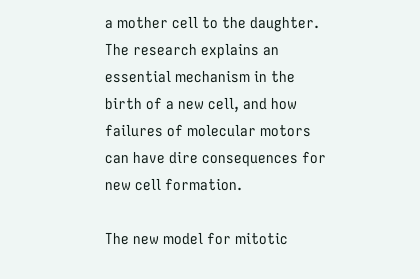a mother cell to the daughter. The research explains an essential mechanism in the birth of a new cell, and how failures of molecular motors can have dire consequences for new cell formation.

The new model for mitotic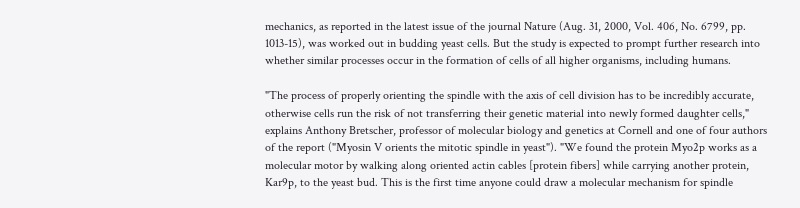mechanics, as reported in the latest issue of the journal Nature (Aug. 31, 2000, Vol. 406, No. 6799, pp. 1013-15), was worked out in budding yeast cells. But the study is expected to prompt further research into whether similar processes occur in the formation of cells of all higher organisms, including humans.

"The process of properly orienting the spindle with the axis of cell division has to be incredibly accurate, otherwise cells run the risk of not transferring their genetic material into newly formed daughter cells," explains Anthony Bretscher, professor of molecular biology and genetics at Cornell and one of four authors of the report ("Myosin V orients the mitotic spindle in yeast"). "We found the protein Myo2p works as a molecular motor by walking along oriented actin cables [protein fibers] while carrying another protein, Kar9p, to the yeast bud. This is the first time anyone could draw a molecular mechanism for spindle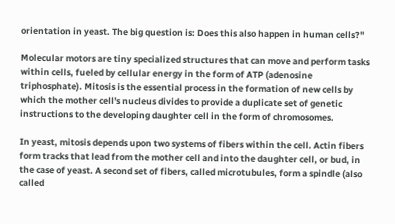orientation in yeast. The big question is: Does this also happen in human cells?"

Molecular motors are tiny specialized structures that can move and perform tasks within cells, fueled by cellular energy in the form of ATP (adenosine triphosphate). Mitosis is the essential process in the formation of new cells by which the mother cell's nucleus divides to provide a duplicate set of genetic instructions to the developing daughter cell in the form of chromosomes.

In yeast, mitosis depends upon two systems of fibers within the cell. Actin fibers form tracks that lead from the mother cell and into the daughter cell, or bud, in the case of yeast. A second set of fibers, called microtubules, form a spindle (also called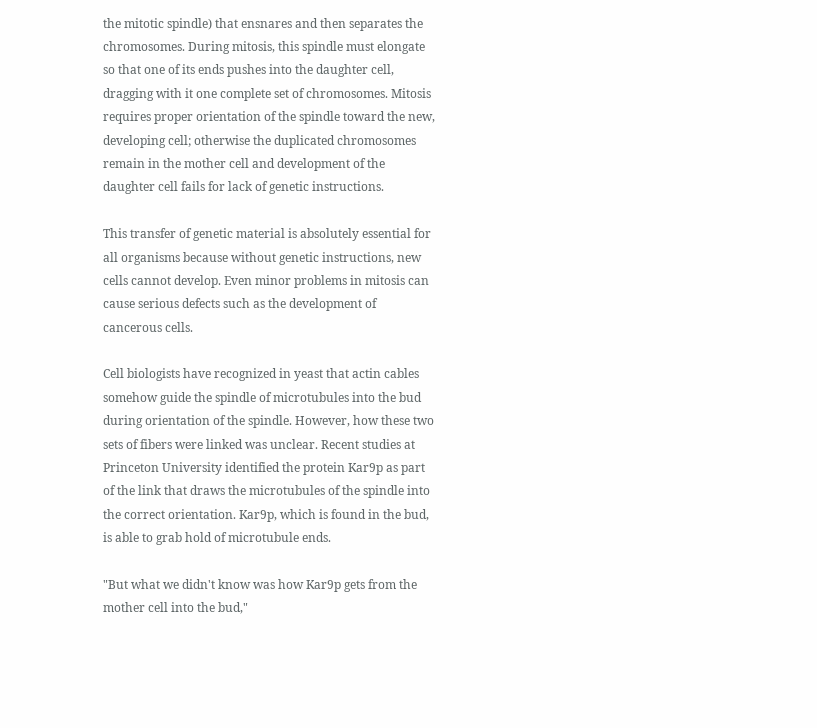the mitotic spindle) that ensnares and then separates the chromosomes. During mitosis, this spindle must elongate so that one of its ends pushes into the daughter cell, dragging with it one complete set of chromosomes. Mitosis requires proper orientation of the spindle toward the new, developing cell; otherwise the duplicated chromosomes remain in the mother cell and development of the daughter cell fails for lack of genetic instructions.

This transfer of genetic material is absolutely essential for all organisms because without genetic instructions, new cells cannot develop. Even minor problems in mitosis can cause serious defects such as the development of cancerous cells.

Cell biologists have recognized in yeast that actin cables somehow guide the spindle of microtubules into the bud during orientation of the spindle. However, how these two sets of fibers were linked was unclear. Recent studies at Princeton University identified the protein Kar9p as part of the link that draws the microtubules of the spindle into the correct orientation. Kar9p, which is found in the bud, is able to grab hold of microtubule ends.

"But what we didn't know was how Kar9p gets from the mother cell into the bud,"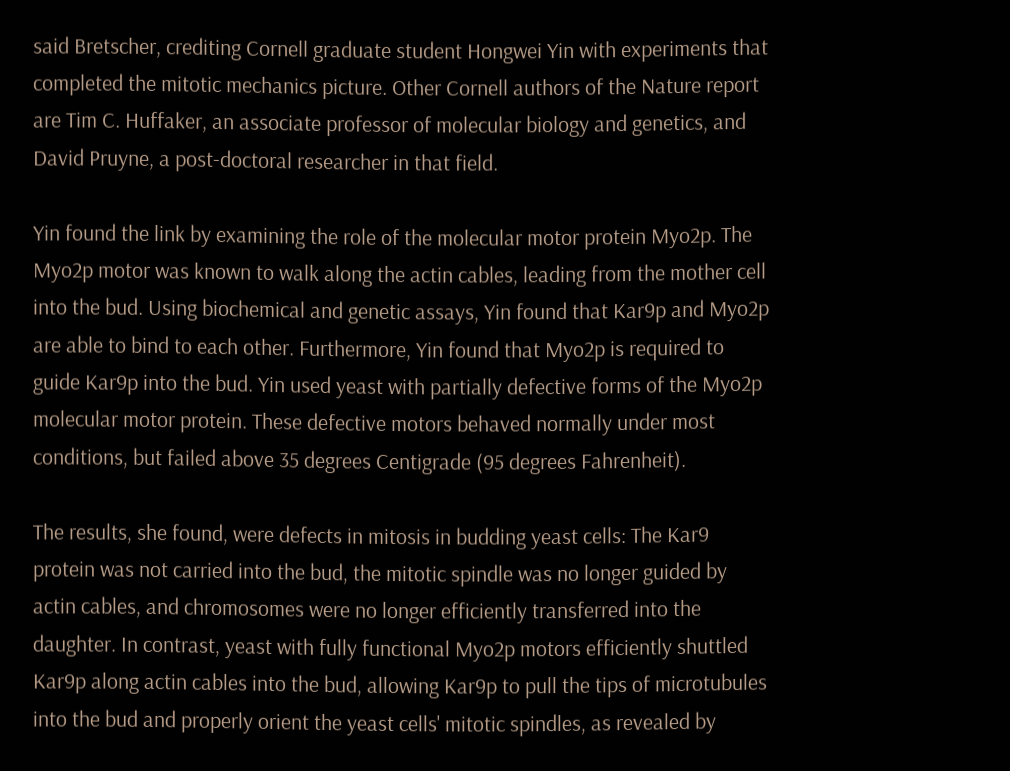said Bretscher, crediting Cornell graduate student Hongwei Yin with experiments that completed the mitotic mechanics picture. Other Cornell authors of the Nature report are Tim C. Huffaker, an associate professor of molecular biology and genetics, and David Pruyne, a post-doctoral researcher in that field.

Yin found the link by examining the role of the molecular motor protein Myo2p. The Myo2p motor was known to walk along the actin cables, leading from the mother cell into the bud. Using biochemical and genetic assays, Yin found that Kar9p and Myo2p are able to bind to each other. Furthermore, Yin found that Myo2p is required to guide Kar9p into the bud. Yin used yeast with partially defective forms of the Myo2p molecular motor protein. These defective motors behaved normally under most conditions, but failed above 35 degrees Centigrade (95 degrees Fahrenheit).

The results, she found, were defects in mitosis in budding yeast cells: The Kar9 protein was not carried into the bud, the mitotic spindle was no longer guided by actin cables, and chromosomes were no longer efficiently transferred into the daughter. In contrast, yeast with fully functional Myo2p motors efficiently shuttled Kar9p along actin cables into the bud, allowing Kar9p to pull the tips of microtubules into the bud and properly orient the yeast cells' mitotic spindles, as revealed by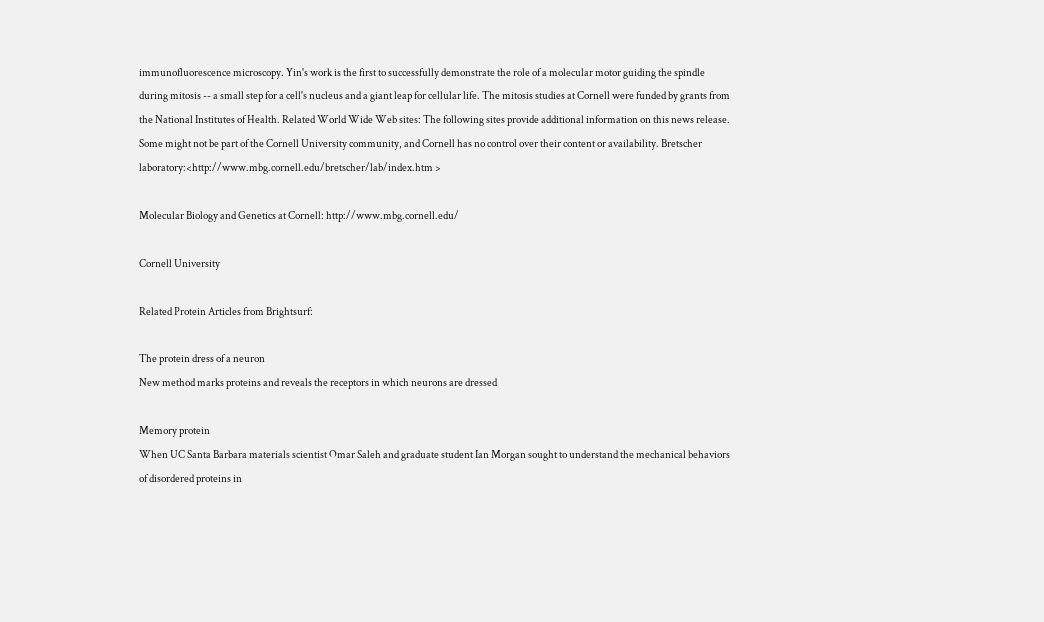immunofluorescence microscopy. Yin's work is the first to successfully demonstrate the role of a molecular motor guiding the spindle during mitosis -- a small step for a cell's nucleus and a giant leap for cellular life. The mitosis studies at Cornell were funded by grants from the National Institutes of Health. Related World Wide Web sites: The following sites provide additional information on this news release. Some might not be part of the Cornell University community, and Cornell has no control over their content or availability. Bretscher laboratory:<http://www.mbg.cornell.edu/bretscher/lab/index.htm >

Molecular Biology and Genetics at Cornell: http://www.mbg.cornell.edu/

Cornell University

Related Protein Articles from Brightsurf:

The protein dress of a neuron
New method marks proteins and reveals the receptors in which neurons are dressed

Memory protein
When UC Santa Barbara materials scientist Omar Saleh and graduate student Ian Morgan sought to understand the mechanical behaviors of disordered proteins in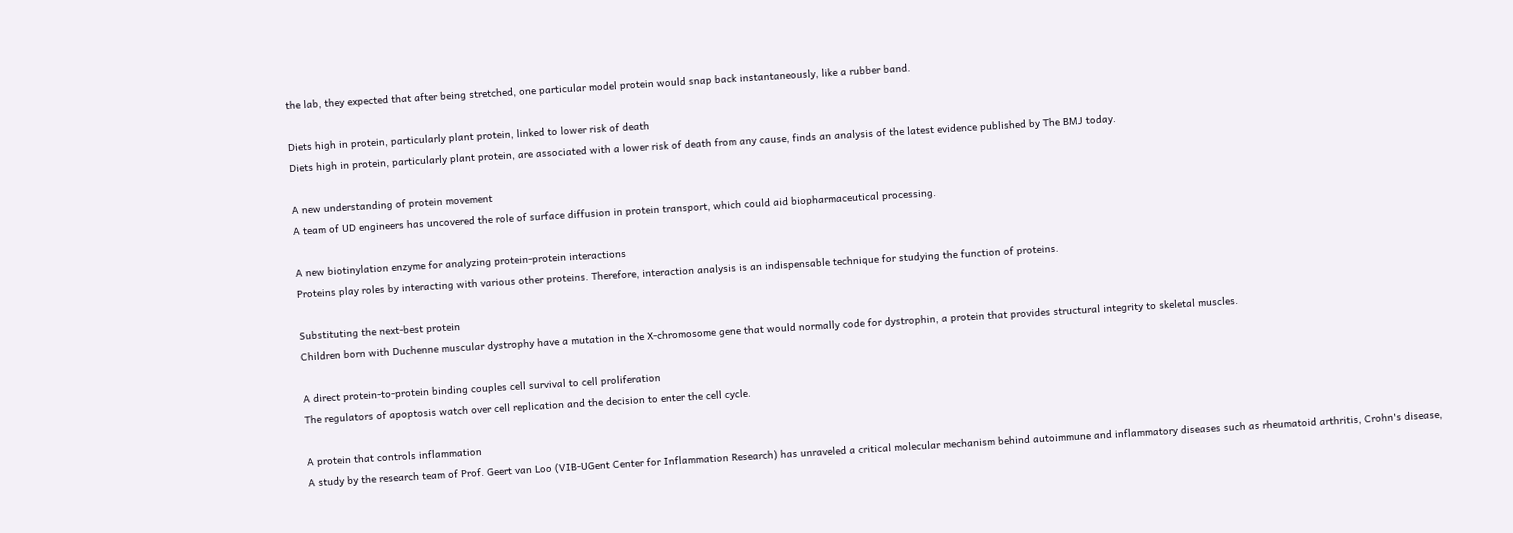the lab, they expected that after being stretched, one particular model protein would snap back instantaneously, like a rubber band.

Diets high in protein, particularly plant protein, linked to lower risk of death
Diets high in protein, particularly plant protein, are associated with a lower risk of death from any cause, finds an analysis of the latest evidence published by The BMJ today.

A new understanding of protein movement
A team of UD engineers has uncovered the role of surface diffusion in protein transport, which could aid biopharmaceutical processing.

A new biotinylation enzyme for analyzing protein-protein interactions
Proteins play roles by interacting with various other proteins. Therefore, interaction analysis is an indispensable technique for studying the function of proteins.

Substituting the next-best protein
Children born with Duchenne muscular dystrophy have a mutation in the X-chromosome gene that would normally code for dystrophin, a protein that provides structural integrity to skeletal muscles.

A direct protein-to-protein binding couples cell survival to cell proliferation
The regulators of apoptosis watch over cell replication and the decision to enter the cell cycle.

A protein that controls inflammation
A study by the research team of Prof. Geert van Loo (VIB-UGent Center for Inflammation Research) has unraveled a critical molecular mechanism behind autoimmune and inflammatory diseases such as rheumatoid arthritis, Crohn's disease,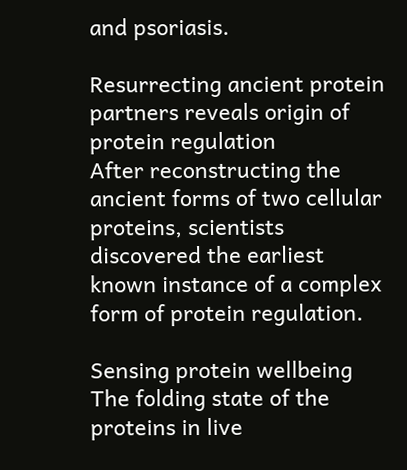and psoriasis.

Resurrecting ancient protein partners reveals origin of protein regulation
After reconstructing the ancient forms of two cellular proteins, scientists discovered the earliest known instance of a complex form of protein regulation.

Sensing protein wellbeing
The folding state of the proteins in live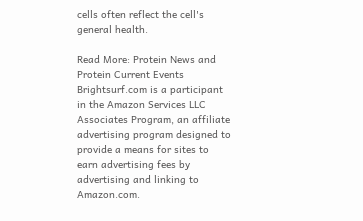cells often reflect the cell's general health.

Read More: Protein News and Protein Current Events
Brightsurf.com is a participant in the Amazon Services LLC Associates Program, an affiliate advertising program designed to provide a means for sites to earn advertising fees by advertising and linking to Amazon.com.